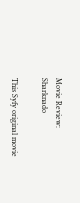Movie Review: Sharknado

This Syfy original movie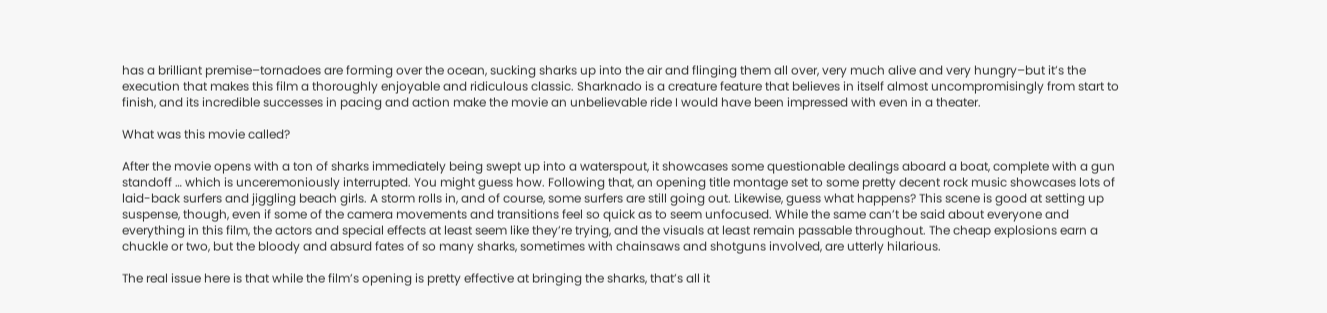has a brilliant premise–tornadoes are forming over the ocean, sucking sharks up into the air and flinging them all over, very much alive and very hungry–but it’s the execution that makes this film a thoroughly enjoyable and ridiculous classic. Sharknado is a creature feature that believes in itself almost uncompromisingly from start to finish, and its incredible successes in pacing and action make the movie an unbelievable ride I would have been impressed with even in a theater.

What was this movie called?

After the movie opens with a ton of sharks immediately being swept up into a waterspout, it showcases some questionable dealings aboard a boat, complete with a gun standoff … which is unceremoniously interrupted. You might guess how. Following that, an opening title montage set to some pretty decent rock music showcases lots of laid-back surfers and jiggling beach girls. A storm rolls in, and of course, some surfers are still going out. Likewise, guess what happens? This scene is good at setting up suspense, though, even if some of the camera movements and transitions feel so quick as to seem unfocused. While the same can’t be said about everyone and everything in this film, the actors and special effects at least seem like they’re trying, and the visuals at least remain passable throughout. The cheap explosions earn a chuckle or two, but the bloody and absurd fates of so many sharks, sometimes with chainsaws and shotguns involved, are utterly hilarious.

The real issue here is that while the film’s opening is pretty effective at bringing the sharks, that’s all it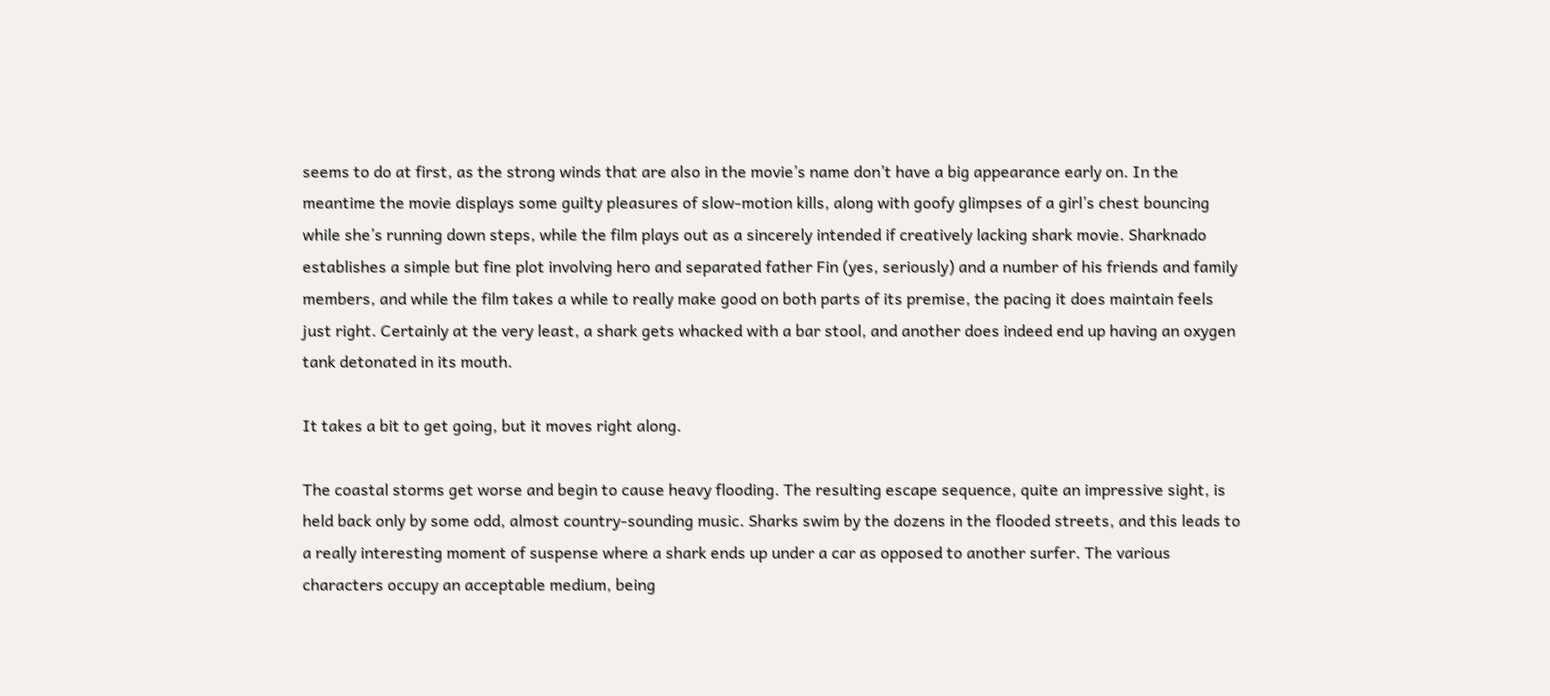seems to do at first, as the strong winds that are also in the movie’s name don’t have a big appearance early on. In the meantime the movie displays some guilty pleasures of slow-motion kills, along with goofy glimpses of a girl’s chest bouncing while she’s running down steps, while the film plays out as a sincerely intended if creatively lacking shark movie. Sharknado establishes a simple but fine plot involving hero and separated father Fin (yes, seriously) and a number of his friends and family members, and while the film takes a while to really make good on both parts of its premise, the pacing it does maintain feels just right. Certainly at the very least, a shark gets whacked with a bar stool, and another does indeed end up having an oxygen tank detonated in its mouth.

It takes a bit to get going, but it moves right along.

The coastal storms get worse and begin to cause heavy flooding. The resulting escape sequence, quite an impressive sight, is held back only by some odd, almost country-sounding music. Sharks swim by the dozens in the flooded streets, and this leads to a really interesting moment of suspense where a shark ends up under a car as opposed to another surfer. The various characters occupy an acceptable medium, being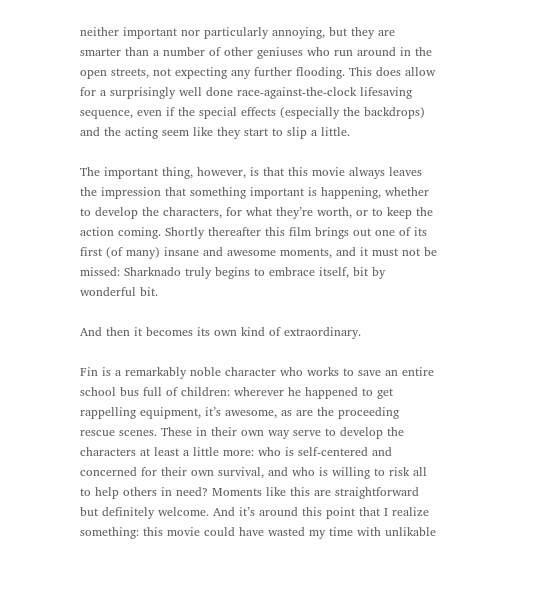neither important nor particularly annoying, but they are smarter than a number of other geniuses who run around in the open streets, not expecting any further flooding. This does allow for a surprisingly well done race-against-the-clock lifesaving sequence, even if the special effects (especially the backdrops) and the acting seem like they start to slip a little.

The important thing, however, is that this movie always leaves the impression that something important is happening, whether to develop the characters, for what they’re worth, or to keep the action coming. Shortly thereafter this film brings out one of its first (of many) insane and awesome moments, and it must not be missed: Sharknado truly begins to embrace itself, bit by wonderful bit.

And then it becomes its own kind of extraordinary.

Fin is a remarkably noble character who works to save an entire school bus full of children: wherever he happened to get rappelling equipment, it’s awesome, as are the proceeding rescue scenes. These in their own way serve to develop the characters at least a little more: who is self-centered and concerned for their own survival, and who is willing to risk all to help others in need? Moments like this are straightforward but definitely welcome. And it’s around this point that I realize something: this movie could have wasted my time with unlikable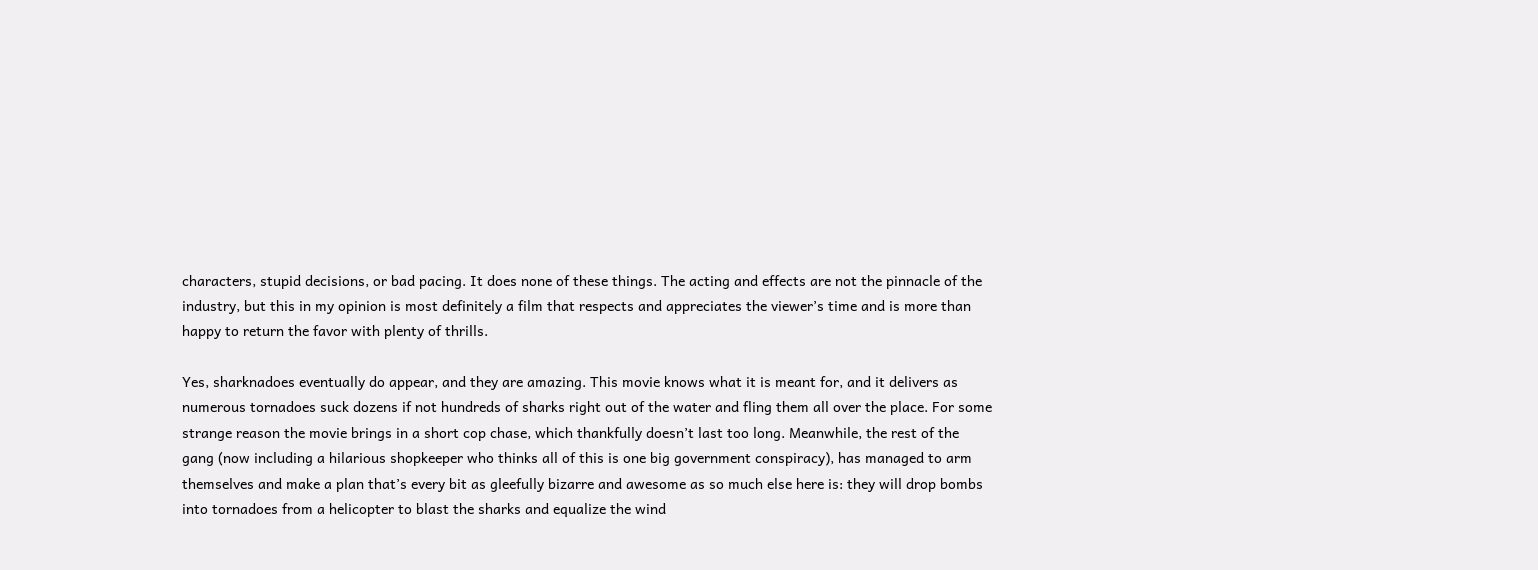characters, stupid decisions, or bad pacing. It does none of these things. The acting and effects are not the pinnacle of the industry, but this in my opinion is most definitely a film that respects and appreciates the viewer’s time and is more than happy to return the favor with plenty of thrills.

Yes, sharknadoes eventually do appear, and they are amazing. This movie knows what it is meant for, and it delivers as numerous tornadoes suck dozens if not hundreds of sharks right out of the water and fling them all over the place. For some strange reason the movie brings in a short cop chase, which thankfully doesn’t last too long. Meanwhile, the rest of the gang (now including a hilarious shopkeeper who thinks all of this is one big government conspiracy), has managed to arm themselves and make a plan that’s every bit as gleefully bizarre and awesome as so much else here is: they will drop bombs into tornadoes from a helicopter to blast the sharks and equalize the wind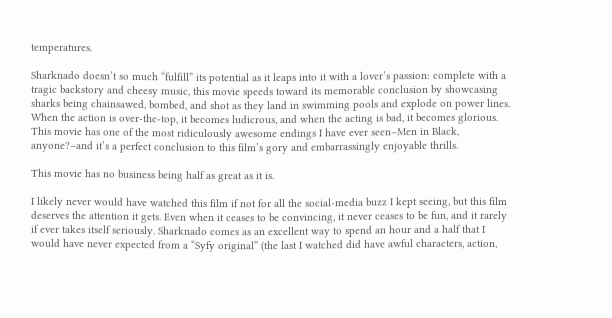temperatures.

Sharknado doesn’t so much “fulfill” its potential as it leaps into it with a lover’s passion: complete with a tragic backstory and cheesy music, this movie speeds toward its memorable conclusion by showcasing sharks being chainsawed, bombed, and shot as they land in swimming pools and explode on power lines. When the action is over-the-top, it becomes ludicrous, and when the acting is bad, it becomes glorious. This movie has one of the most ridiculously awesome endings I have ever seen–Men in Black, anyone?–and it’s a perfect conclusion to this film’s gory and embarrassingly enjoyable thrills.

This movie has no business being half as great as it is.

I likely never would have watched this film if not for all the social-media buzz I kept seeing, but this film deserves the attention it gets. Even when it ceases to be convincing, it never ceases to be fun, and it rarely if ever takes itself seriously. Sharknado comes as an excellent way to spend an hour and a half that I would have never expected from a “Syfy original” (the last I watched did have awful characters, action,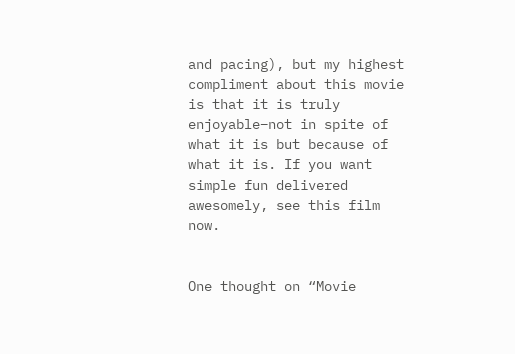and pacing), but my highest compliment about this movie is that it is truly enjoyable–not in spite of what it is but because of what it is. If you want simple fun delivered awesomely, see this film now.


One thought on “Movie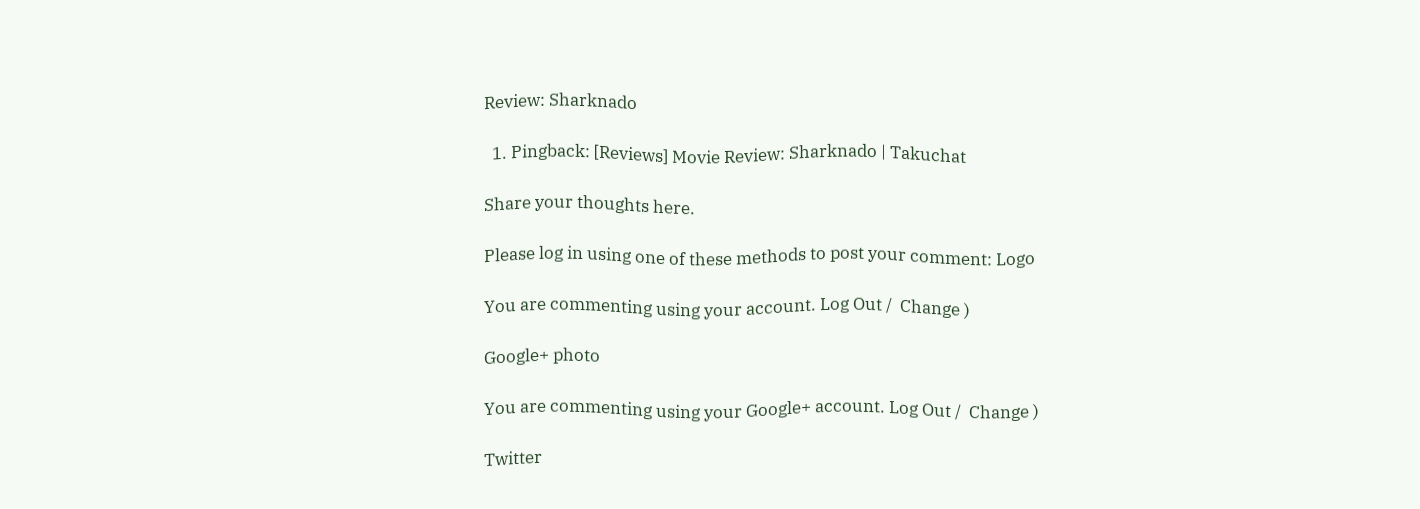Review: Sharknado

  1. Pingback: [Reviews] Movie Review: Sharknado | Takuchat

Share your thoughts here.

Please log in using one of these methods to post your comment: Logo

You are commenting using your account. Log Out /  Change )

Google+ photo

You are commenting using your Google+ account. Log Out /  Change )

Twitter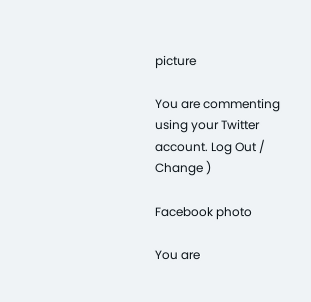picture

You are commenting using your Twitter account. Log Out /  Change )

Facebook photo

You are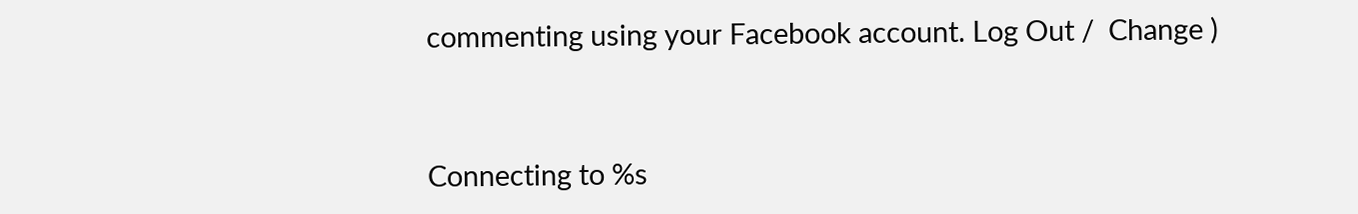commenting using your Facebook account. Log Out /  Change )


Connecting to %s